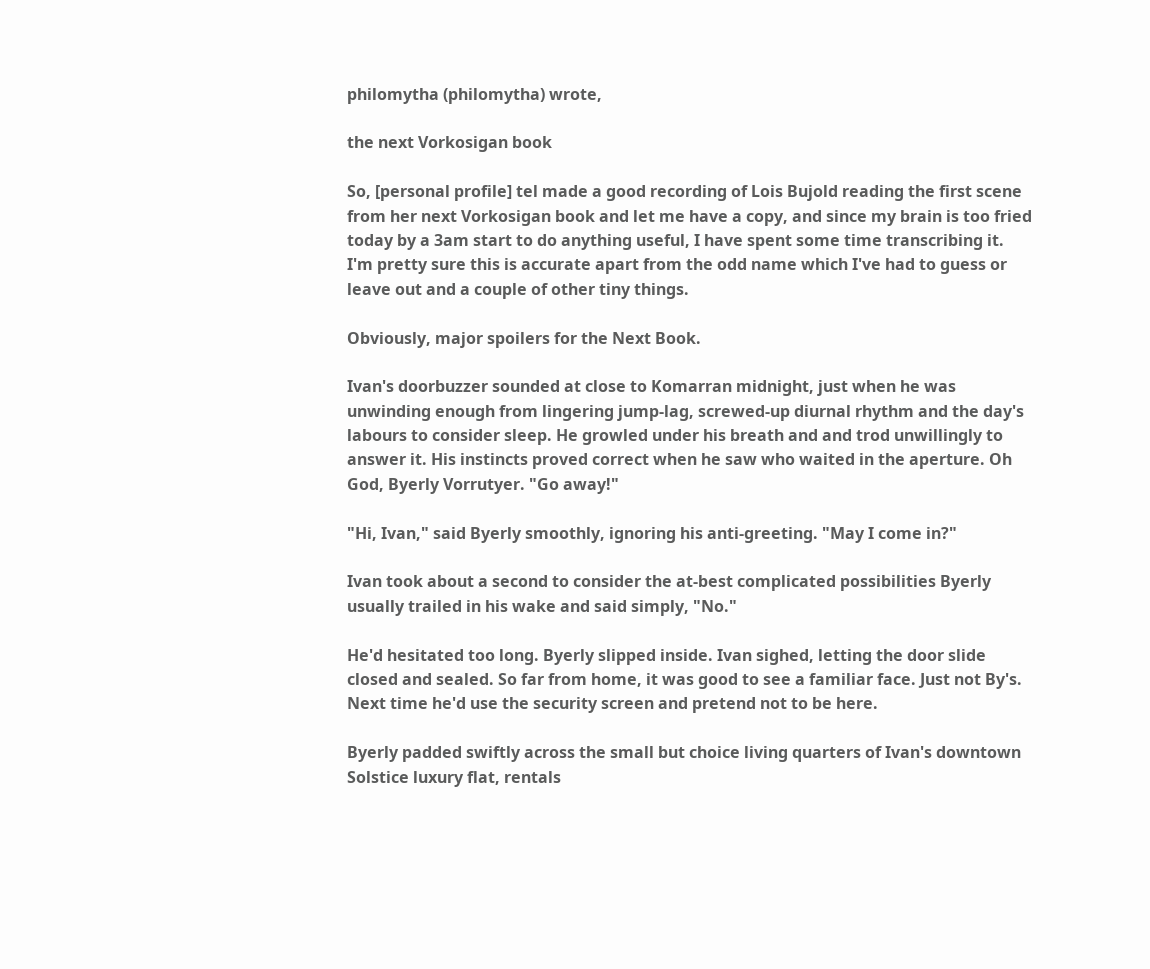philomytha (philomytha) wrote,

the next Vorkosigan book

So, [personal profile] tel made a good recording of Lois Bujold reading the first scene from her next Vorkosigan book and let me have a copy, and since my brain is too fried today by a 3am start to do anything useful, I have spent some time transcribing it. I'm pretty sure this is accurate apart from the odd name which I've had to guess or leave out and a couple of other tiny things.

Obviously, major spoilers for the Next Book.

Ivan's doorbuzzer sounded at close to Komarran midnight, just when he was unwinding enough from lingering jump-lag, screwed-up diurnal rhythm and the day's labours to consider sleep. He growled under his breath and and trod unwillingly to answer it. His instincts proved correct when he saw who waited in the aperture. Oh God, Byerly Vorrutyer. "Go away!"

"Hi, Ivan," said Byerly smoothly, ignoring his anti-greeting. "May I come in?"

Ivan took about a second to consider the at-best complicated possibilities Byerly usually trailed in his wake and said simply, "No."

He'd hesitated too long. Byerly slipped inside. Ivan sighed, letting the door slide closed and sealed. So far from home, it was good to see a familiar face. Just not By's. Next time he'd use the security screen and pretend not to be here.

Byerly padded swiftly across the small but choice living quarters of Ivan's downtown Solstice luxury flat, rentals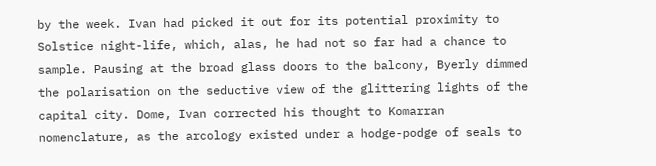by the week. Ivan had picked it out for its potential proximity to Solstice night-life, which, alas, he had not so far had a chance to sample. Pausing at the broad glass doors to the balcony, Byerly dimmed the polarisation on the seductive view of the glittering lights of the capital city. Dome, Ivan corrected his thought to Komarran nomenclature, as the arcology existed under a hodge-podge of seals to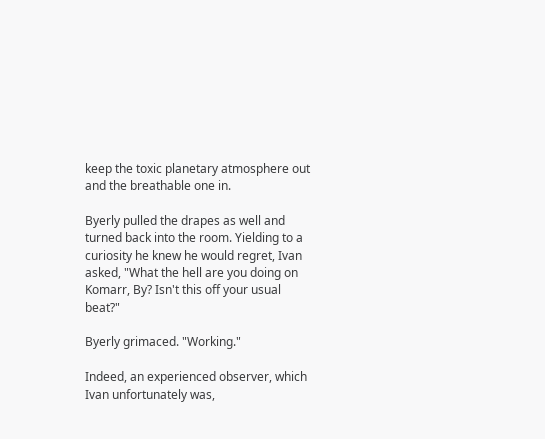keep the toxic planetary atmosphere out and the breathable one in.

Byerly pulled the drapes as well and turned back into the room. Yielding to a curiosity he knew he would regret, Ivan asked, "What the hell are you doing on Komarr, By? Isn't this off your usual beat?"

Byerly grimaced. "Working."

Indeed, an experienced observer, which Ivan unfortunately was,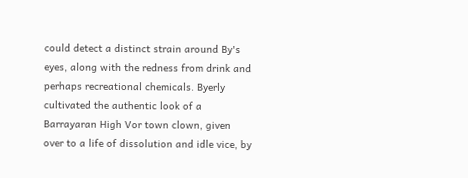could detect a distinct strain around By's eyes, along with the redness from drink and perhaps recreational chemicals. Byerly cultivated the authentic look of a Barrayaran High Vor town clown, given over to a life of dissolution and idle vice, by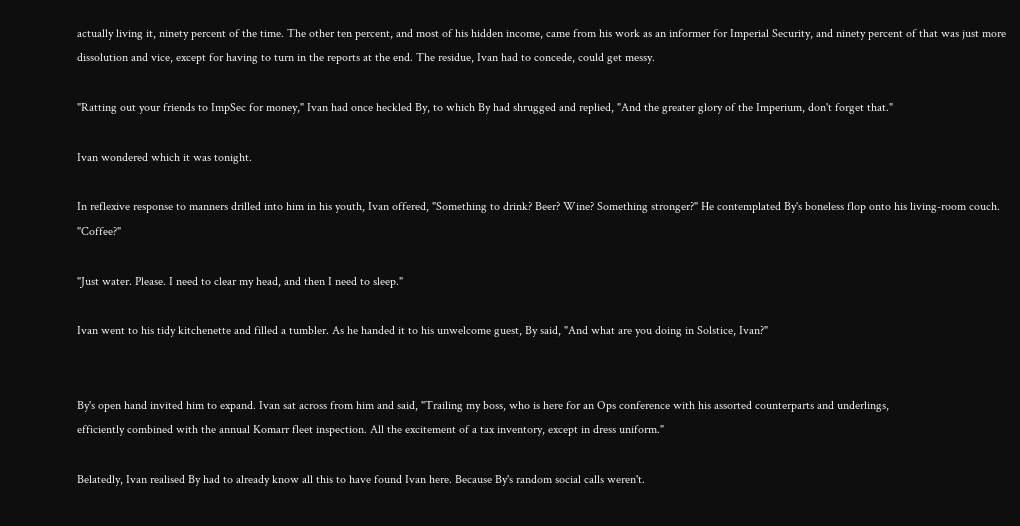actually living it, ninety percent of the time. The other ten percent, and most of his hidden income, came from his work as an informer for Imperial Security, and ninety percent of that was just more dissolution and vice, except for having to turn in the reports at the end. The residue, Ivan had to concede, could get messy.

"Ratting out your friends to ImpSec for money," Ivan had once heckled By, to which By had shrugged and replied, "And the greater glory of the Imperium, don't forget that."

Ivan wondered which it was tonight.

In reflexive response to manners drilled into him in his youth, Ivan offered, "Something to drink? Beer? Wine? Something stronger?" He contemplated By's boneless flop onto his living-room couch. "Coffee?"

"Just water. Please. I need to clear my head, and then I need to sleep."

Ivan went to his tidy kitchenette and filled a tumbler. As he handed it to his unwelcome guest, By said, "And what are you doing in Solstice, Ivan?"


By's open hand invited him to expand. Ivan sat across from him and said, "Trailing my boss, who is here for an Ops conference with his assorted counterparts and underlings,
efficiently combined with the annual Komarr fleet inspection. All the excitement of a tax inventory, except in dress uniform."

Belatedly, Ivan realised By had to already know all this to have found Ivan here. Because By's random social calls weren't.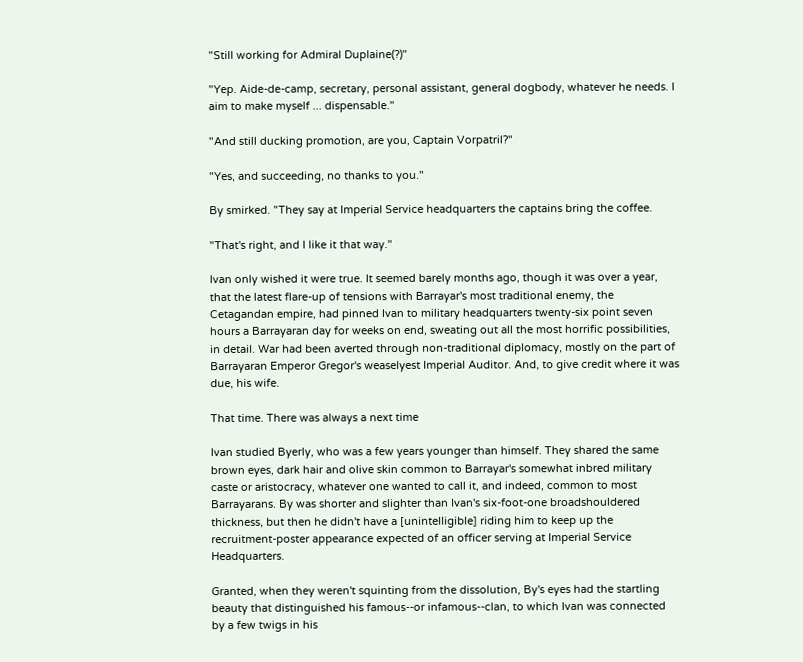"Still working for Admiral Duplaine(?)"

"Yep. Aide-de-camp, secretary, personal assistant, general dogbody, whatever he needs. I aim to make myself ... dispensable."

"And still ducking promotion, are you, Captain Vorpatril?"

"Yes, and succeeding, no thanks to you."

By smirked. "They say at Imperial Service headquarters the captains bring the coffee.

"That's right, and I like it that way."

Ivan only wished it were true. It seemed barely months ago, though it was over a year, that the latest flare-up of tensions with Barrayar's most traditional enemy, the Cetagandan empire, had pinned Ivan to military headquarters twenty-six point seven hours a Barrayaran day for weeks on end, sweating out all the most horrific possibilities, in detail. War had been averted through non-traditional diplomacy, mostly on the part of Barrayaran Emperor Gregor's weaselyest Imperial Auditor. And, to give credit where it was due, his wife.

That time. There was always a next time

Ivan studied Byerly, who was a few years younger than himself. They shared the same brown eyes, dark hair and olive skin common to Barrayar's somewhat inbred military caste or aristocracy, whatever one wanted to call it, and indeed, common to most Barrayarans. By was shorter and slighter than Ivan's six-foot-one broadshouldered thickness, but then he didn't have a [unintelligible] riding him to keep up the recruitment-poster appearance expected of an officer serving at Imperial Service Headquarters.

Granted, when they weren't squinting from the dissolution, By's eyes had the startling beauty that distinguished his famous--or infamous--clan, to which Ivan was connected by a few twigs in his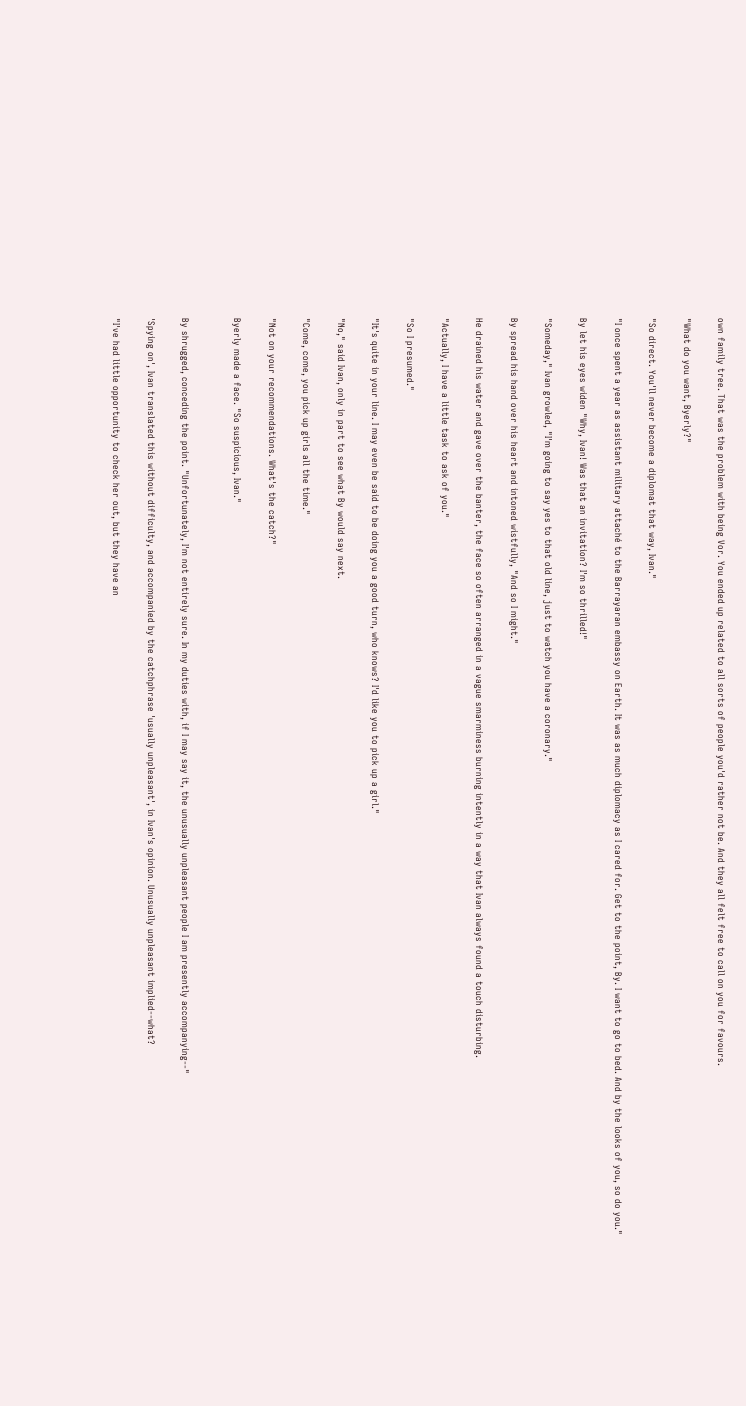own family tree. That was the problem with being Vor. You ended up related to all sorts of people you'd rather not be. And they all felt free to call on you for favours.

"What do you want, Byerly?"

"So direct. You'll never become a diplomat that way, Ivan."

"I once spent a year as assistant military attaché to the Barrayaran embassy on Earth. It was as much diplomacy as I cared for. Get to the point, By. I want to go to bed. And by the looks of you, so do you."

By let his eyes widen "Why, Ivan! Was that an invitation? I'm so thrilled!"

"Someday," Ivan growled, "I'm going to say yes to that old line, just to watch you have a coronary."

By spread his hand over his heart and intoned wistfully, "And so I might."

He drained his water and gave over the banter, the face so often arranged in a vague smarminess burning intently in a way that Ivan always found a touch disturbing.

"Actually, I have a little task to ask of you."

"So I presumed."

"It's quite in your line. I may even be said to be doing you a good turn, who knows? I'd like you to pick up a girl."

"No," said Ivan, only in part to see what By would say next.

"Come, come, you pick up girls all the time."

"Not on your recommendations. What's the catch?"

Byerly made a face. "So suspicious, Ivan."


By shrugged, conceding the point. "Unfortunately, I'm not entirely sure. In my duties with, if I may say it, the unusually unpleasant people I am presently accompanying--"

'Spying on', Ivan translated this without difficulty, and accompanied by the catchphrase 'usually unpleasant', in Ivan's opinion. Unusually unpleasant implied--what?

"I've had little opportunity to check her out, but they have an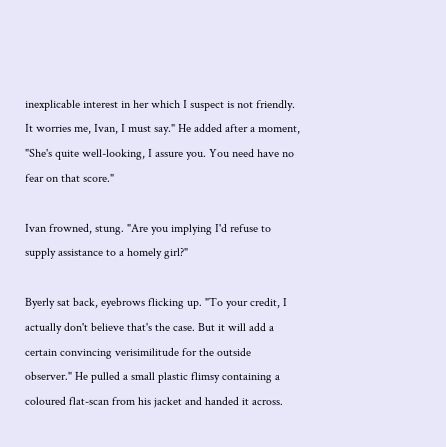inexplicable interest in her which I suspect is not friendly. It worries me, Ivan, I must say." He added after a moment, "She's quite well-looking, I assure you. You need have no fear on that score."

Ivan frowned, stung. "Are you implying I'd refuse to supply assistance to a homely girl?"

Byerly sat back, eyebrows flicking up. "To your credit, I actually don't believe that's the case. But it will add a certain convincing verisimilitude for the outside observer." He pulled a small plastic flimsy containing a coloured flat-scan from his jacket and handed it across.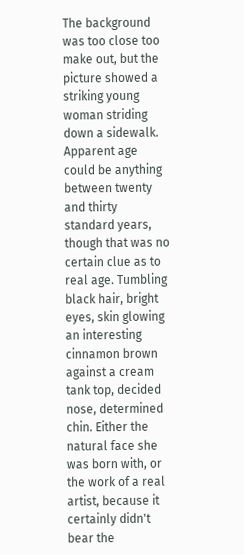The background was too close too make out, but the picture showed a striking young woman striding down a sidewalk. Apparent age could be anything between twenty and thirty standard years, though that was no certain clue as to real age. Tumbling black hair, bright eyes, skin glowing an interesting cinnamon brown against a cream tank top, decided nose, determined chin. Either the natural face she was born with, or the work of a real artist, because it certainly didn't bear the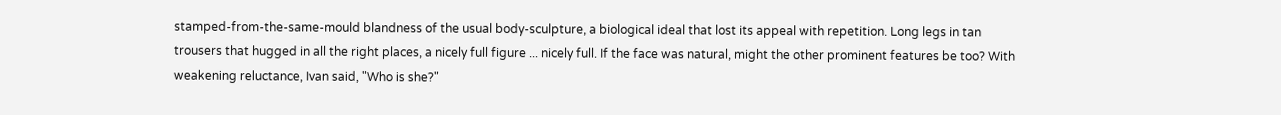stamped-from-the-same-mould blandness of the usual body-sculpture, a biological ideal that lost its appeal with repetition. Long legs in tan trousers that hugged in all the right places, a nicely full figure ... nicely full. If the face was natural, might the other prominent features be too? With weakening reluctance, Ivan said, "Who is she?"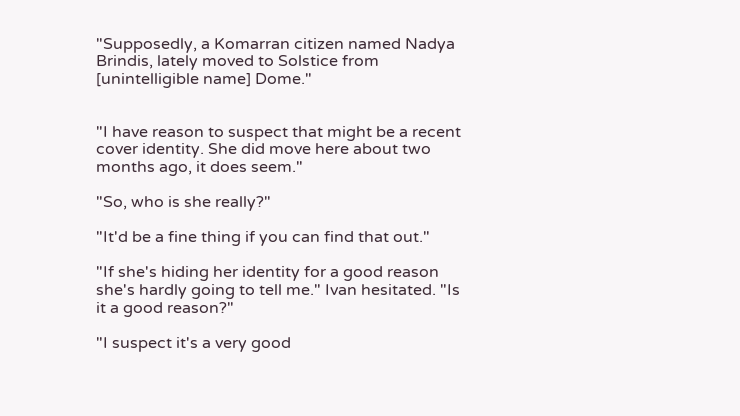"Supposedly, a Komarran citizen named Nadya Brindis, lately moved to Solstice from [unintelligible name] Dome."


"I have reason to suspect that might be a recent cover identity. She did move here about two months ago, it does seem."

"So, who is she really?"

"It'd be a fine thing if you can find that out."

"If she's hiding her identity for a good reason she's hardly going to tell me." Ivan hesitated. "Is it a good reason?"

"I suspect it's a very good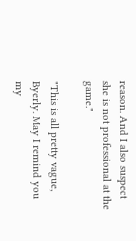reason. And I also suspect she is not professional at the game."

"This is all pretty vague, Byerly. May I remind you my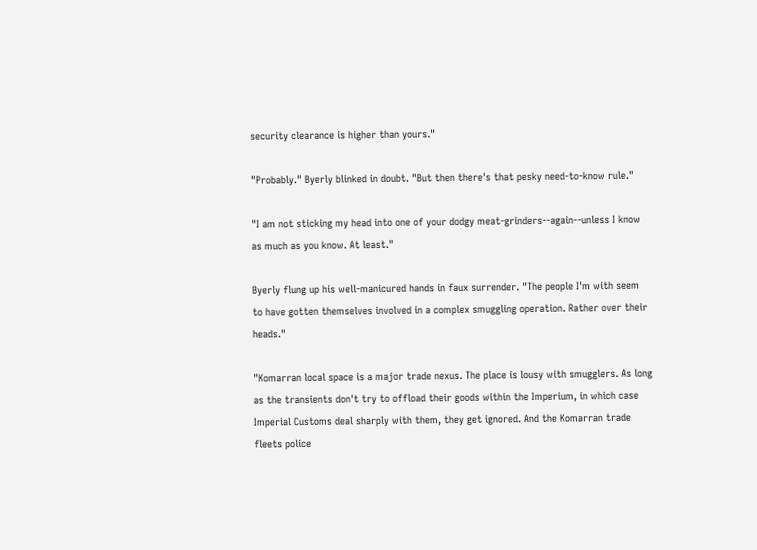security clearance is higher than yours."

"Probably." Byerly blinked in doubt. "But then there's that pesky need-to-know rule."

"I am not sticking my head into one of your dodgy meat-grinders--again--unless I know as much as you know. At least."

Byerly flung up his well-manicured hands in faux surrender. "The people I'm with seem to have gotten themselves involved in a complex smuggling operation. Rather over their heads."

"Komarran local space is a major trade nexus. The place is lousy with smugglers. As long as the transients don't try to offload their goods within the Imperium, in which case Imperial Customs deal sharply with them, they get ignored. And the Komarran trade fleets police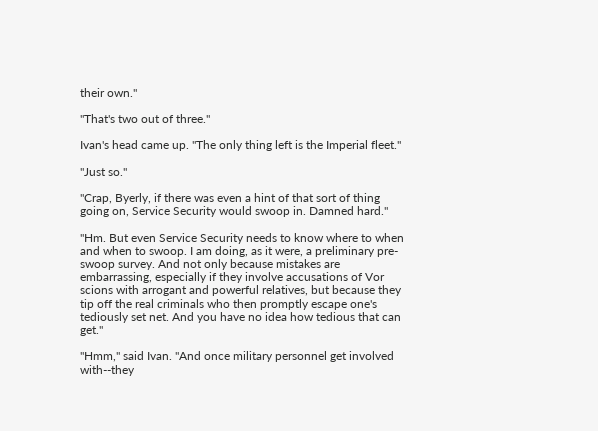their own."

"That's two out of three."

Ivan's head came up. "The only thing left is the Imperial fleet."

"Just so."

"Crap, Byerly, if there was even a hint of that sort of thing going on, Service Security would swoop in. Damned hard."

"Hm. But even Service Security needs to know where to when and when to swoop. I am doing, as it were, a preliminary pre-swoop survey. And not only because mistakes are embarrassing, especially if they involve accusations of Vor scions with arrogant and powerful relatives, but because they tip off the real criminals who then promptly escape one's tediously set net. And you have no idea how tedious that can get."

"Hmm," said Ivan. "And once military personnel get involved with--they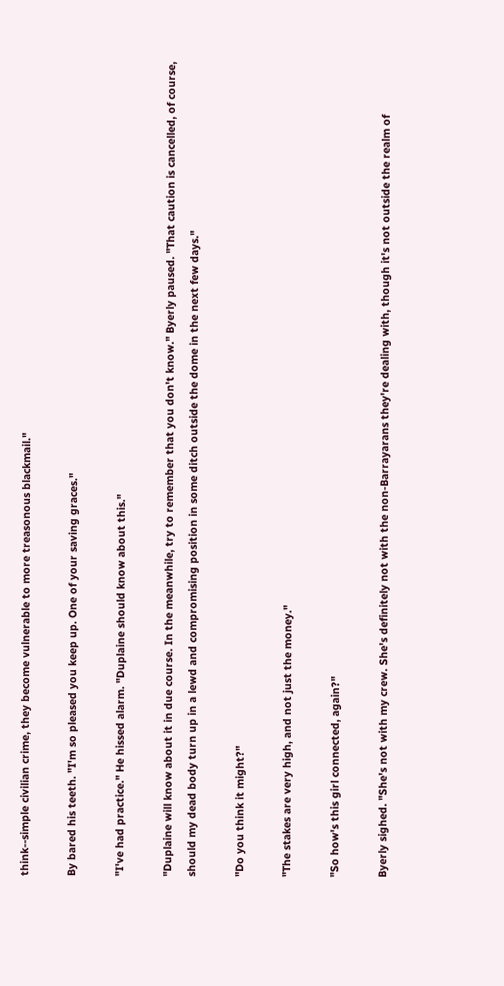think--simple civilian crime, they become vulnerable to more treasonous blackmail."

By bared his teeth. "I'm so pleased you keep up. One of your saving graces."

"I've had practice." He hissed alarm. "Duplaine should know about this."

"Duplaine will know about it in due course. In the meanwhile, try to remember that you don't know." Byerly paused. "That caution is cancelled, of course, should my dead body turn up in a lewd and compromising position in some ditch outside the dome in the next few days."

"Do you think it might?"

"The stakes are very high, and not just the money."

"So how's this girl connected, again?"

Byerly sighed. "She's not with my crew. She's definitely not with the non-Barrayarans they're dealing with, though it's not outside the realm of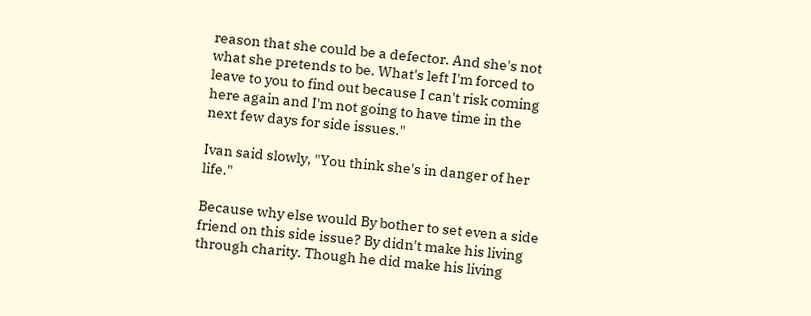reason that she could be a defector. And she's not what she pretends to be. What's left I'm forced to leave to you to find out because I can't risk coming here again and I'm not going to have time in the next few days for side issues."

Ivan said slowly, "You think she's in danger of her life."

Because why else would By bother to set even a side friend on this side issue? By didn't make his living through charity. Though he did make his living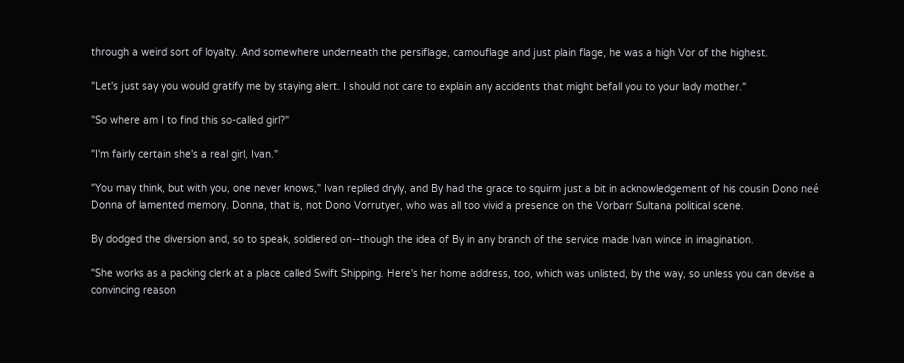through a weird sort of loyalty. And somewhere underneath the persiflage, camouflage and just plain flage, he was a high Vor of the highest.

"Let's just say you would gratify me by staying alert. I should not care to explain any accidents that might befall you to your lady mother."

"So where am I to find this so-called girl?"

"I'm fairly certain she's a real girl, Ivan."

"You may think, but with you, one never knows," Ivan replied dryly, and By had the grace to squirm just a bit in acknowledgement of his cousin Dono neé Donna of lamented memory. Donna, that is, not Dono Vorrutyer, who was all too vivid a presence on the Vorbarr Sultana political scene.

By dodged the diversion and, so to speak, soldiered on--though the idea of By in any branch of the service made Ivan wince in imagination.

"She works as a packing clerk at a place called Swift Shipping. Here's her home address, too, which was unlisted, by the way, so unless you can devise a convincing reason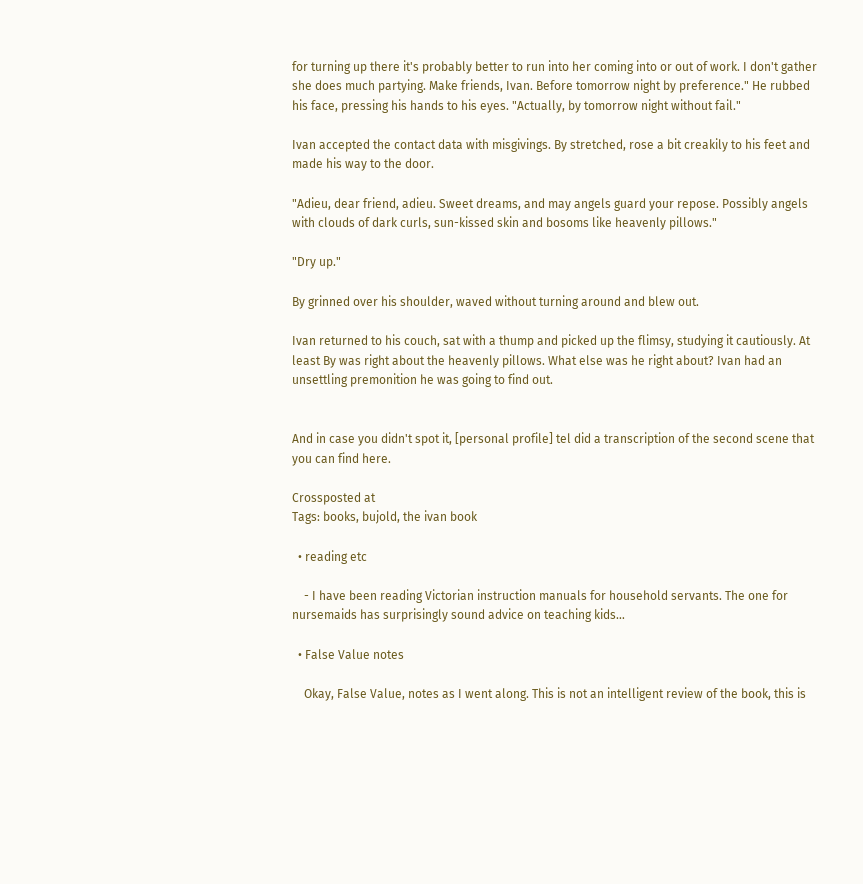for turning up there it's probably better to run into her coming into or out of work. I don't gather she does much partying. Make friends, Ivan. Before tomorrow night by preference." He rubbed his face, pressing his hands to his eyes. "Actually, by tomorrow night without fail."

Ivan accepted the contact data with misgivings. By stretched, rose a bit creakily to his feet and made his way to the door.

"Adieu, dear friend, adieu. Sweet dreams, and may angels guard your repose. Possibly angels with clouds of dark curls, sun-kissed skin and bosoms like heavenly pillows."

"Dry up."

By grinned over his shoulder, waved without turning around and blew out.

Ivan returned to his couch, sat with a thump and picked up the flimsy, studying it cautiously. At least By was right about the heavenly pillows. What else was he right about? Ivan had an unsettling premonition he was going to find out.


And in case you didn't spot it, [personal profile] tel did a transcription of the second scene that you can find here.

Crossposted at
Tags: books, bujold, the ivan book

  • reading etc

    - I have been reading Victorian instruction manuals for household servants. The one for nursemaids has surprisingly sound advice on teaching kids…

  • False Value notes

    Okay, False Value, notes as I went along. This is not an intelligent review of the book, this is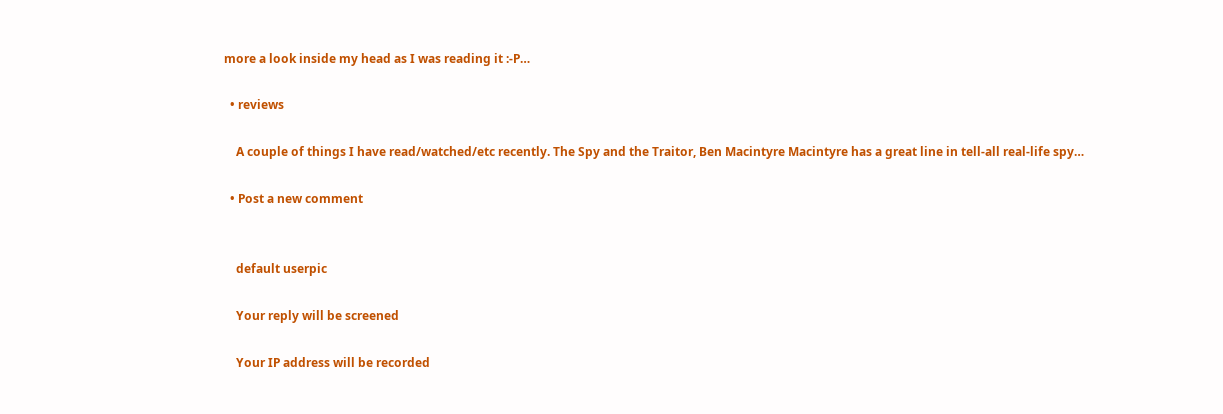more a look inside my head as I was reading it :-P…

  • reviews

    A couple of things I have read/watched/etc recently. The Spy and the Traitor, Ben Macintyre Macintyre has a great line in tell-all real-life spy…

  • Post a new comment


    default userpic

    Your reply will be screened

    Your IP address will be recorded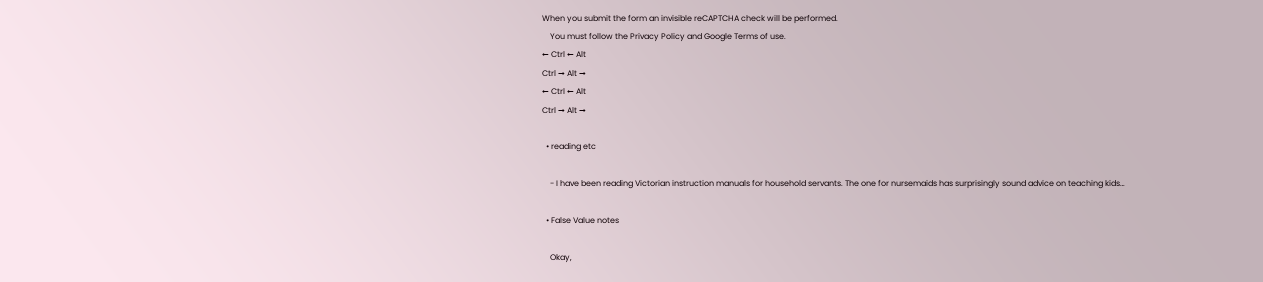When you submit the form an invisible reCAPTCHA check will be performed.
    You must follow the Privacy Policy and Google Terms of use.
← Ctrl ← Alt
Ctrl → Alt →
← Ctrl ← Alt
Ctrl → Alt →

  • reading etc

    - I have been reading Victorian instruction manuals for household servants. The one for nursemaids has surprisingly sound advice on teaching kids…

  • False Value notes

    Okay,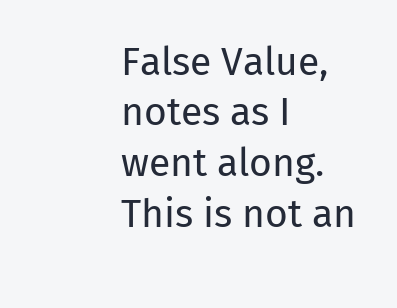False Value, notes as I went along. This is not an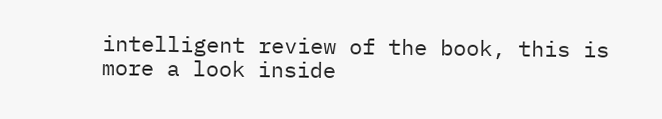intelligent review of the book, this is more a look inside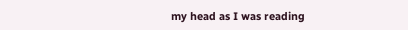my head as I was reading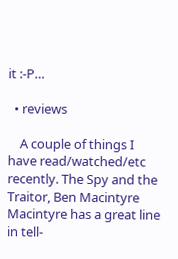it :-P…

  • reviews

    A couple of things I have read/watched/etc recently. The Spy and the Traitor, Ben Macintyre Macintyre has a great line in tell-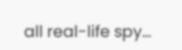all real-life spy…